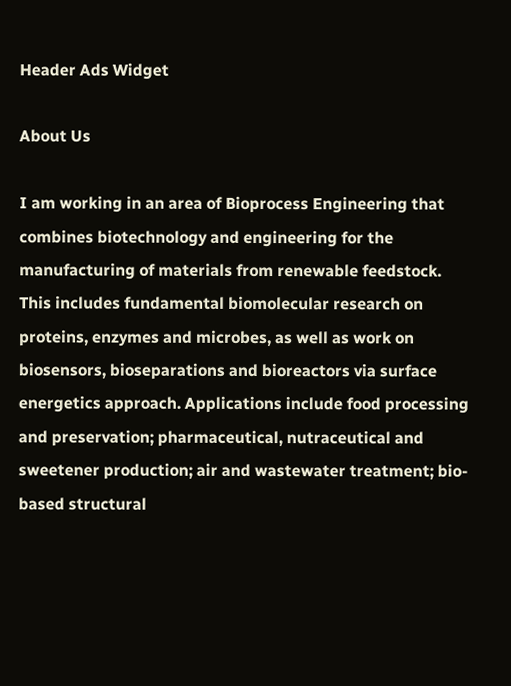Header Ads Widget

About Us

I am working in an area of Bioprocess Engineering that combines biotechnology and engineering for the manufacturing of materials from renewable feedstock. This includes fundamental biomolecular research on proteins, enzymes and microbes, as well as work on biosensors, bioseparations and bioreactors via surface energetics approach. Applications include food processing and preservation; pharmaceutical, nutraceutical and sweetener production; air and wastewater treatment; bio-based structural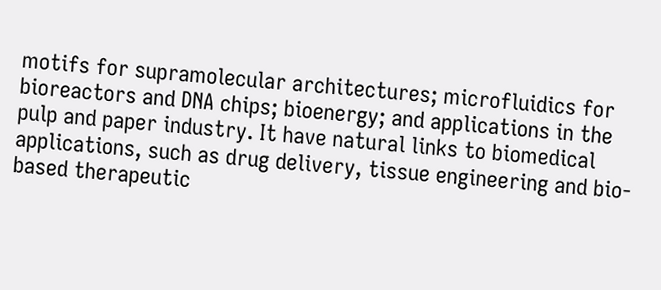motifs for supramolecular architectures; microfluidics for bioreactors and DNA chips; bioenergy; and applications in the pulp and paper industry. It have natural links to biomedical applications, such as drug delivery, tissue engineering and bio-based therapeutic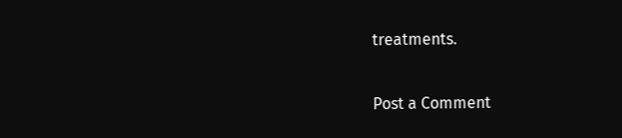treatments.

Post a Comment